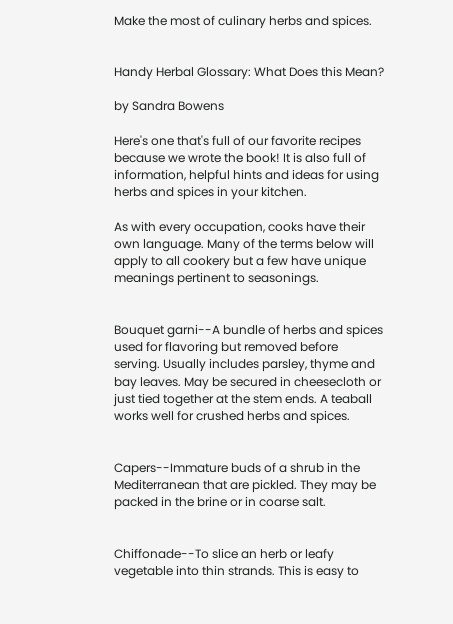Make the most of culinary herbs and spices.


Handy Herbal Glossary: What Does this Mean?

by Sandra Bowens

Here's one that's full of our favorite recipes because we wrote the book! It is also full of information, helpful hints and ideas for using herbs and spices in your kitchen.

As with every occupation, cooks have their own language. Many of the terms below will apply to all cookery but a few have unique meanings pertinent to seasonings.


Bouquet garni--A bundle of herbs and spices used for flavoring but removed before serving. Usually includes parsley, thyme and bay leaves. May be secured in cheesecloth or just tied together at the stem ends. A teaball works well for crushed herbs and spices.


Capers--Immature buds of a shrub in the Mediterranean that are pickled. They may be packed in the brine or in coarse salt.


Chiffonade--To slice an herb or leafy vegetable into thin strands. This is easy to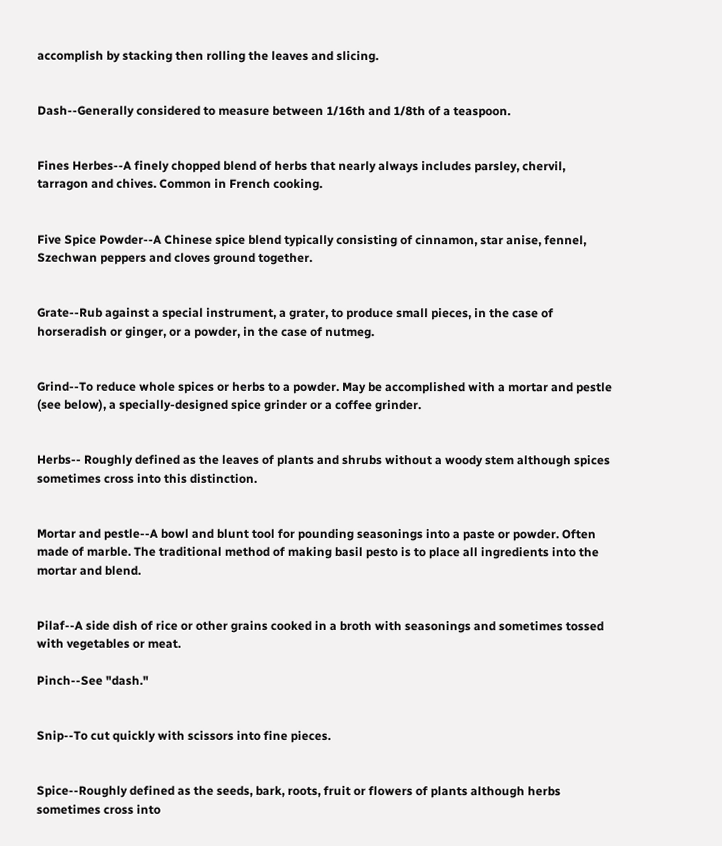accomplish by stacking then rolling the leaves and slicing.


Dash--Generally considered to measure between 1/16th and 1/8th of a teaspoon.


Fines Herbes--A finely chopped blend of herbs that nearly always includes parsley, chervil, tarragon and chives. Common in French cooking.


Five Spice Powder--A Chinese spice blend typically consisting of cinnamon, star anise, fennel, Szechwan peppers and cloves ground together.


Grate--Rub against a special instrument, a grater, to produce small pieces, in the case of horseradish or ginger, or a powder, in the case of nutmeg.


Grind--To reduce whole spices or herbs to a powder. May be accomplished with a mortar and pestle (see below), a specially-designed spice grinder or a coffee grinder.


Herbs-- Roughly defined as the leaves of plants and shrubs without a woody stem although spices sometimes cross into this distinction.


Mortar and pestle--A bowl and blunt tool for pounding seasonings into a paste or powder. Often made of marble. The traditional method of making basil pesto is to place all ingredients into the mortar and blend.


Pilaf--A side dish of rice or other grains cooked in a broth with seasonings and sometimes tossed with vegetables or meat.

Pinch--See "dash."


Snip--To cut quickly with scissors into fine pieces.


Spice--Roughly defined as the seeds, bark, roots, fruit or flowers of plants although herbs sometimes cross into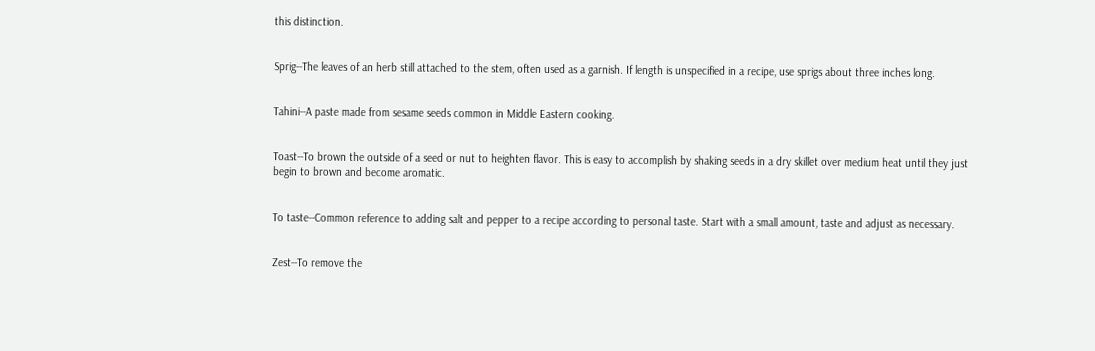this distinction.


Sprig--The leaves of an herb still attached to the stem, often used as a garnish. If length is unspecified in a recipe, use sprigs about three inches long.


Tahini--A paste made from sesame seeds common in Middle Eastern cooking.


Toast--To brown the outside of a seed or nut to heighten flavor. This is easy to accomplish by shaking seeds in a dry skillet over medium heat until they just begin to brown and become aromatic.


To taste--Common reference to adding salt and pepper to a recipe according to personal taste. Start with a small amount, taste and adjust as necessary.


Zest--To remove the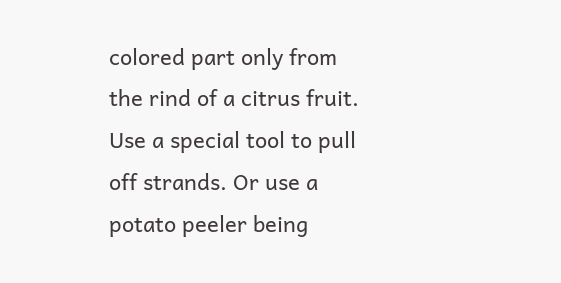colored part only from the rind of a citrus fruit. Use a special tool to pull off strands. Or use a potato peeler being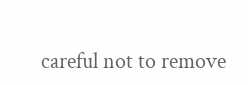careful not to remove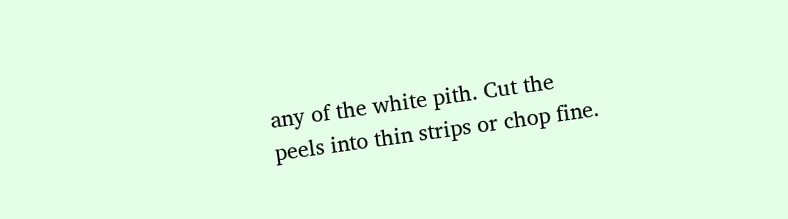any of the white pith. Cut the peels into thin strips or chop fine.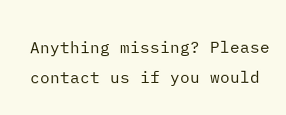Anything missing? Please contact us if you would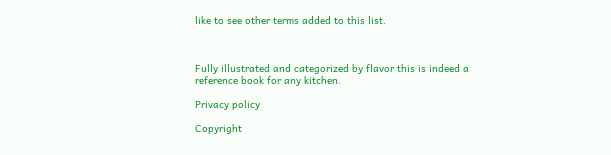like to see other terms added to this list.



Fully illustrated and categorized by flavor this is indeed a reference book for any kitchen.

Privacy policy

Copyright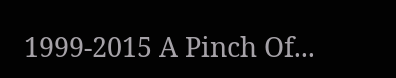1999-2015 A Pinch Of...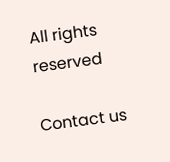All rights reserved

Contact us